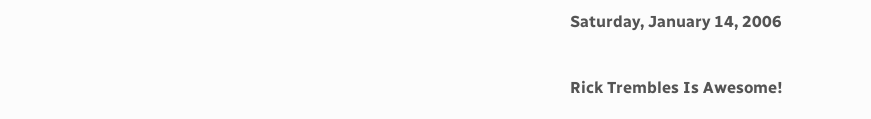Saturday, January 14, 2006

Rick Trembles Is Awesome!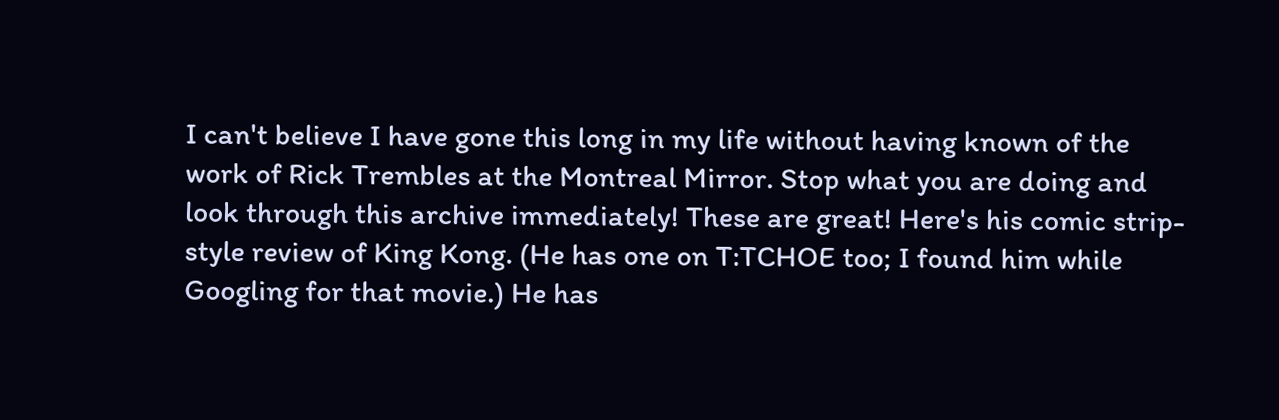I can't believe I have gone this long in my life without having known of the work of Rick Trembles at the Montreal Mirror. Stop what you are doing and look through this archive immediately! These are great! Here's his comic strip-style review of King Kong. (He has one on T:TCHOE too; I found him while Googling for that movie.) He has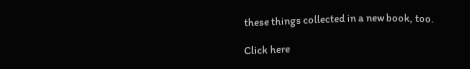these things collected in a new book, too.

Click here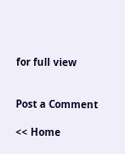for full view


Post a Comment

<< Home